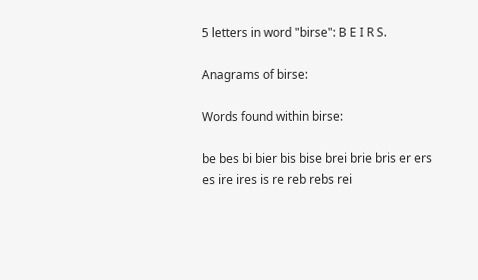5 letters in word "birse": B E I R S.

Anagrams of birse:

Words found within birse:

be bes bi bier bis bise brei brie bris er ers es ire ires is re reb rebs rei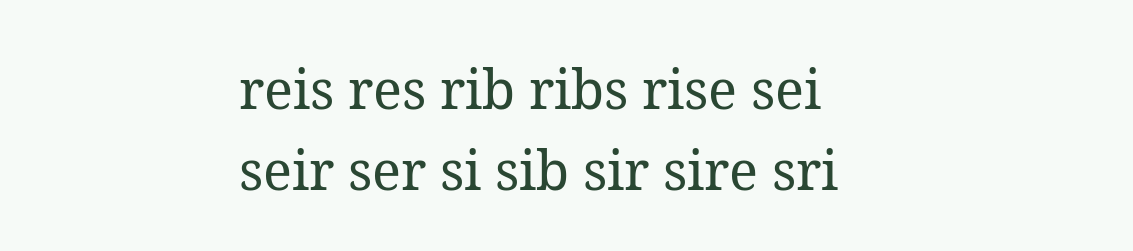reis res rib ribs rise sei seir ser si sib sir sire sri